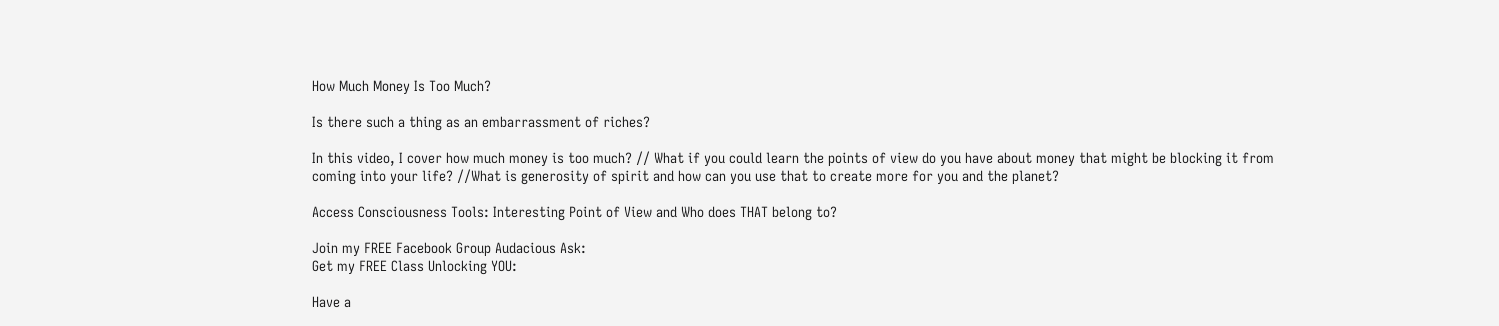How Much Money Is Too Much?

Is there such a thing as an embarrassment of riches?

In this video, I cover how much money is too much? // What if you could learn the points of view do you have about money that might be blocking it from coming into your life? //What is generosity of spirit and how can you use that to create more for you and the planet?

Access Consciousness Tools: Interesting Point of View and Who does THAT belong to?

Join my FREE Facebook Group Audacious Ask:
Get my FREE Class Unlocking YOU:

Have a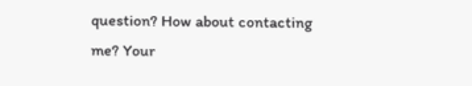question? How about contacting me? Your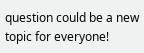question could be a new topic for everyone!